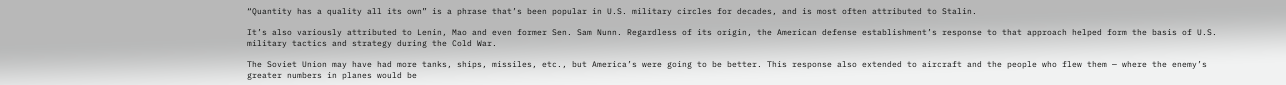“Quantity has a quality all its own” is a phrase that’s been popular in U.S. military circles for decades, and is most often attributed to Stalin.

It’s also variously attributed to Lenin, Mao and even former Sen. Sam Nunn. Regardless of its origin, the American defense establishment’s response to that approach helped form the basis of U.S. military tactics and strategy during the Cold War.

The Soviet Union may have had more tanks, ships, missiles, etc., but America’s were going to be better. This response also extended to aircraft and the people who flew them — where the enemy’s greater numbers in planes would be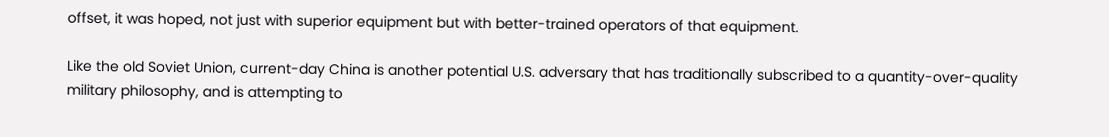offset, it was hoped, not just with superior equipment but with better-trained operators of that equipment.

Like the old Soviet Union, current-day China is another potential U.S. adversary that has traditionally subscribed to a quantity-over-quality military philosophy, and is attempting to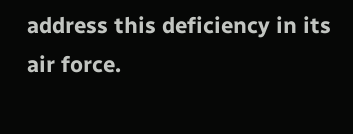address this deficiency in its air force.